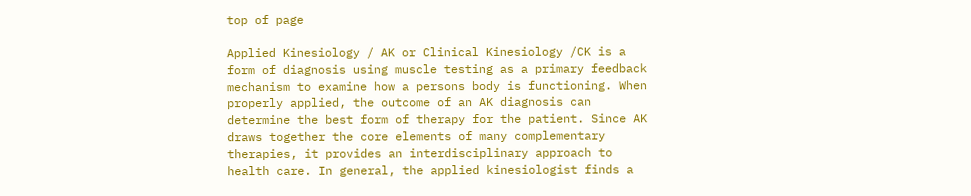top of page

Applied Kinesiology / AK or Clinical Kinesiology /CK is a form of diagnosis using muscle testing as a primary feedback mechanism to examine how a persons body is functioning. When properly applied, the outcome of an AK diagnosis can determine the best form of therapy for the patient. Since AK draws together the core elements of many complementary therapies, it provides an interdisciplinary approach to health care. In general, the applied kinesiologist finds a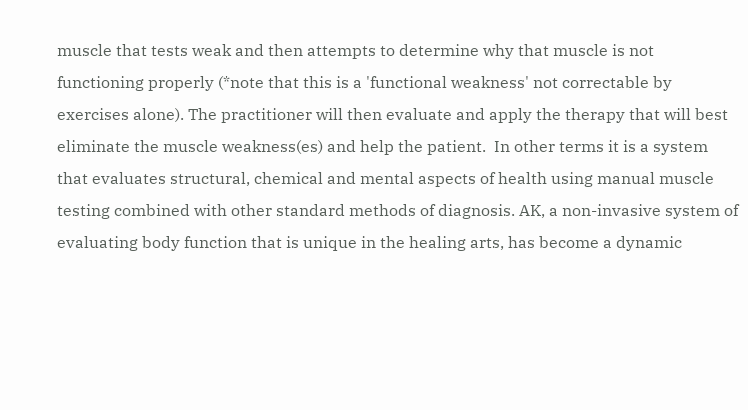muscle that tests weak and then attempts to determine why that muscle is not functioning properly (*note that this is a 'functional weakness' not correctable by exercises alone). The practitioner will then evaluate and apply the therapy that will best eliminate the muscle weakness(es) and help the patient.  In other terms it is a system that evaluates structural, chemical and mental aspects of health using manual muscle testing combined with other standard methods of diagnosis. AK, a non-invasive system of evaluating body function that is unique in the healing arts, has become a dynamic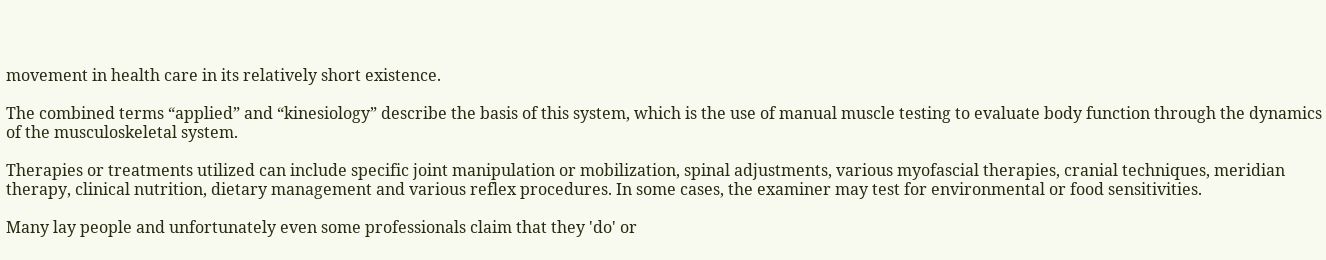movement in health care in its relatively short existence.

The combined terms “applied” and “kinesiology” describe the basis of this system, which is the use of manual muscle testing to evaluate body function through the dynamics of the musculoskeletal system.

Therapies or treatments utilized can include specific joint manipulation or mobilization, spinal adjustments, various myofascial therapies, cranial techniques, meridian therapy, clinical nutrition, dietary management and various reflex procedures. In some cases, the examiner may test for environmental or food sensitivities.

Many lay people and unfortunately even some professionals claim that they 'do' or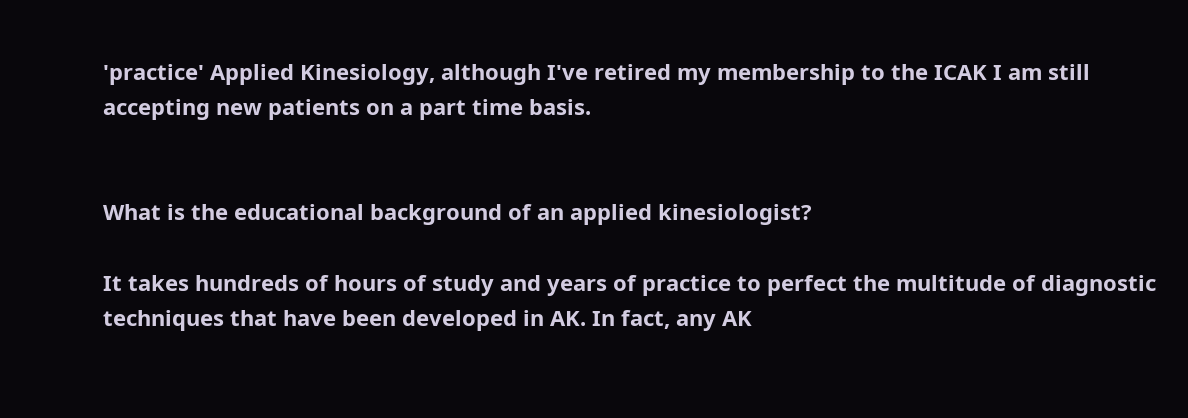'practice' Applied Kinesiology, although I've retired my membership to the ICAK I am still accepting new patients on a part time basis.


What is the educational background of an applied kinesiologist?

It takes hundreds of hours of study and years of practice to perfect the multitude of diagnostic techniques that have been developed in AK. In fact, any AK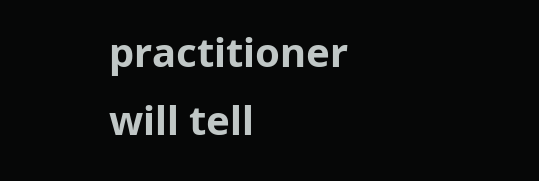practitioner will tell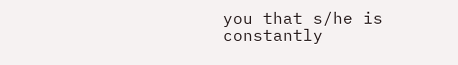you that s/he is constantly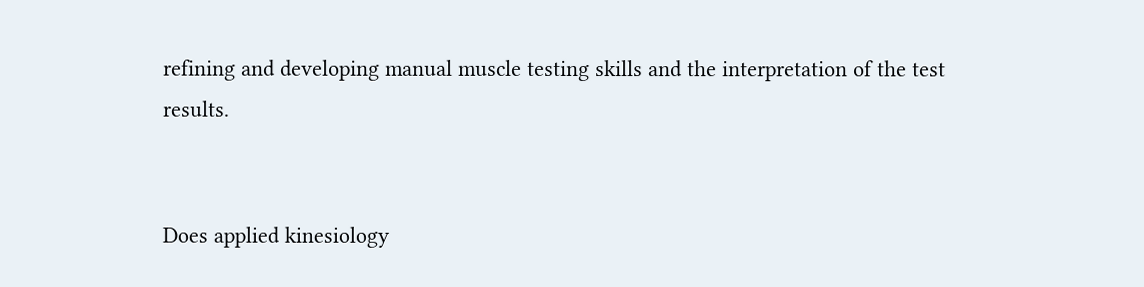refining and developing manual muscle testing skills and the interpretation of the test results.


Does applied kinesiology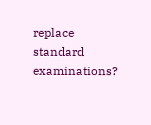replace standard examinations?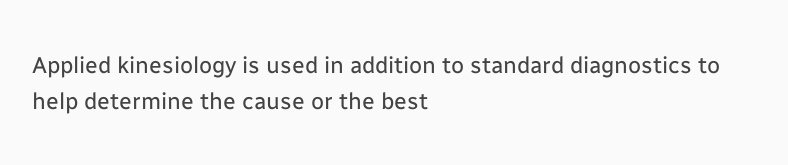Applied kinesiology is used in addition to standard diagnostics to help determine the cause or the best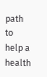path to help a health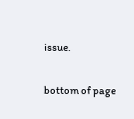issue.

bottom of page